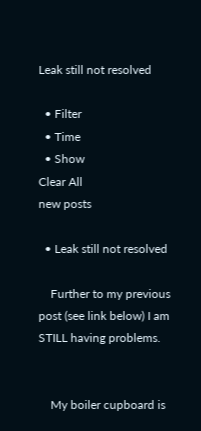Leak still not resolved

  • Filter
  • Time
  • Show
Clear All
new posts

  • Leak still not resolved

    Further to my previous post (see link below) I am STILL having problems.


    My boiler cupboard is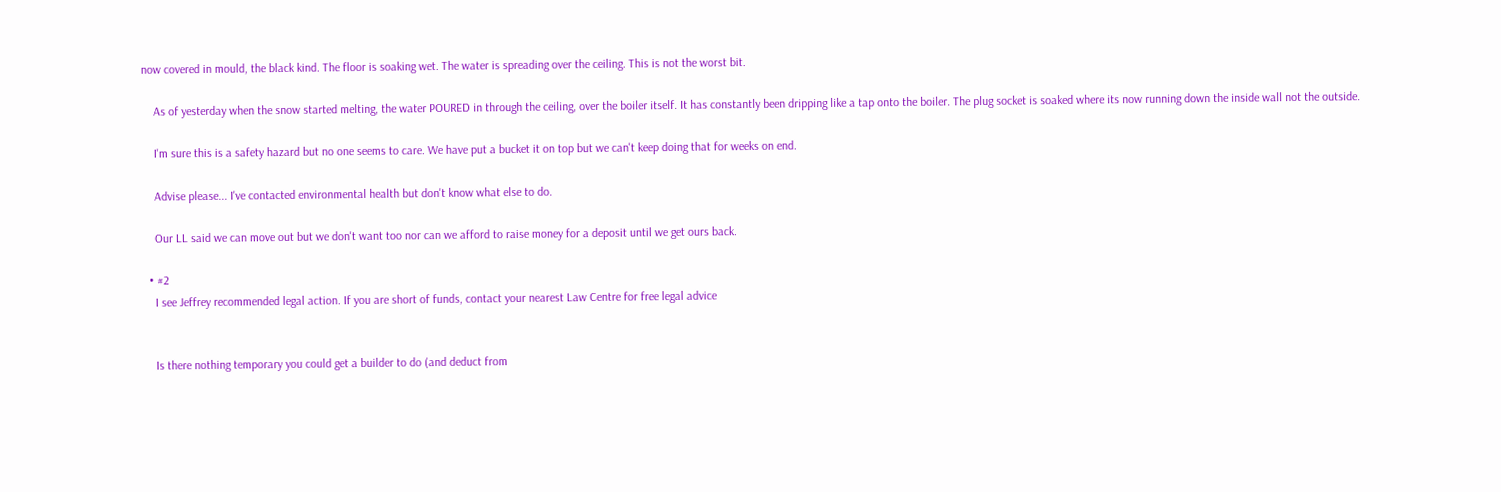now covered in mould, the black kind. The floor is soaking wet. The water is spreading over the ceiling. This is not the worst bit.

    As of yesterday when the snow started melting, the water POURED in through the ceiling, over the boiler itself. It has constantly been dripping like a tap onto the boiler. The plug socket is soaked where its now running down the inside wall not the outside.

    I'm sure this is a safety hazard but no one seems to care. We have put a bucket it on top but we can't keep doing that for weeks on end.

    Advise please... I've contacted environmental health but don't know what else to do.

    Our LL said we can move out but we don't want too nor can we afford to raise money for a deposit until we get ours back.

  • #2
    I see Jeffrey recommended legal action. If you are short of funds, contact your nearest Law Centre for free legal advice


    Is there nothing temporary you could get a builder to do (and deduct from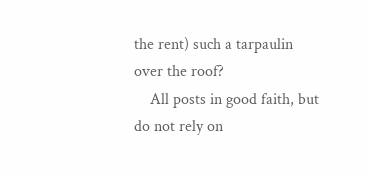the rent) such a tarpaulin over the roof?
    All posts in good faith, but do not rely on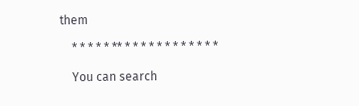them

    * * * * * ** * * * * * * * * * * * *

    You can search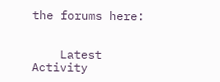the forums here:


    Latest Activity